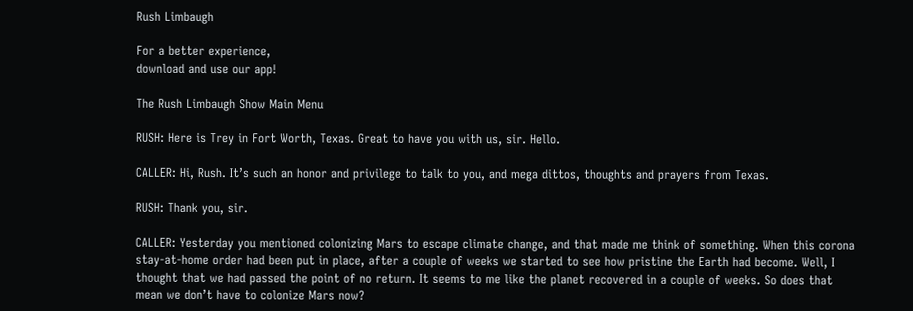Rush Limbaugh

For a better experience,
download and use our app!

The Rush Limbaugh Show Main Menu

RUSH: Here is Trey in Fort Worth, Texas. Great to have you with us, sir. Hello.

CALLER: Hi, Rush. It’s such an honor and privilege to talk to you, and mega dittos, thoughts and prayers from Texas.

RUSH: Thank you, sir.

CALLER: Yesterday you mentioned colonizing Mars to escape climate change, and that made me think of something. When this corona stay-at-home order had been put in place, after a couple of weeks we started to see how pristine the Earth had become. Well, I thought that we had passed the point of no return. It seems to me like the planet recovered in a couple of weeks. So does that mean we don’t have to colonize Mars now?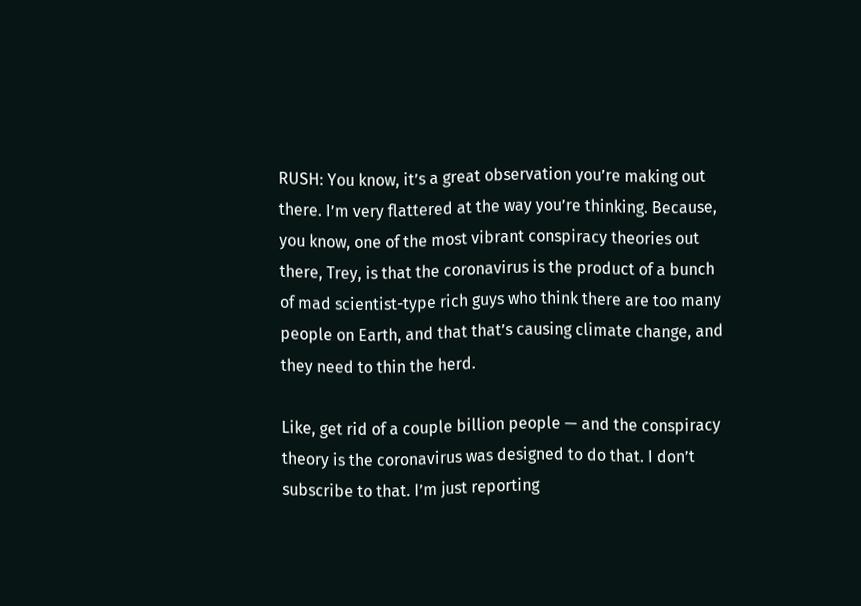RUSH: You know, it’s a great observation you’re making out there. I’m very flattered at the way you’re thinking. Because, you know, one of the most vibrant conspiracy theories out there, Trey, is that the coronavirus is the product of a bunch of mad scientist-type rich guys who think there are too many people on Earth, and that that’s causing climate change, and they need to thin the herd.

Like, get rid of a couple billion people — and the conspiracy theory is the coronavirus was designed to do that. I don’t subscribe to that. I’m just reporting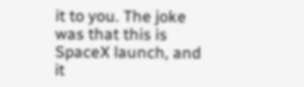it to you. The joke was that this is SpaceX launch, and it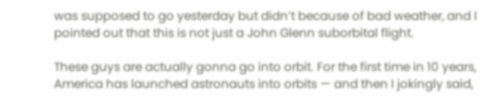was supposed to go yesterday but didn’t because of bad weather, and I pointed out that this is not just a John Glenn suborbital flight.

These guys are actually gonna go into orbit. For the first time in 10 years, America has launched astronauts into orbits — and then I jokingly said,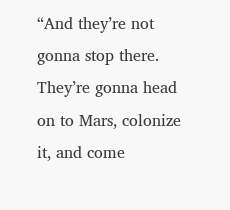“And they’re not gonna stop there. They’re gonna head on to Mars, colonize it, and come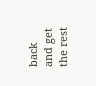back and get the rest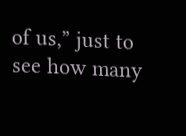of us,” just to see how many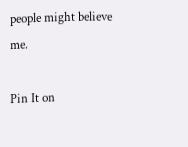people might believe me.

Pin It on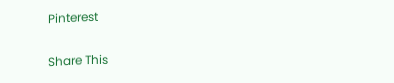Pinterest

Share This